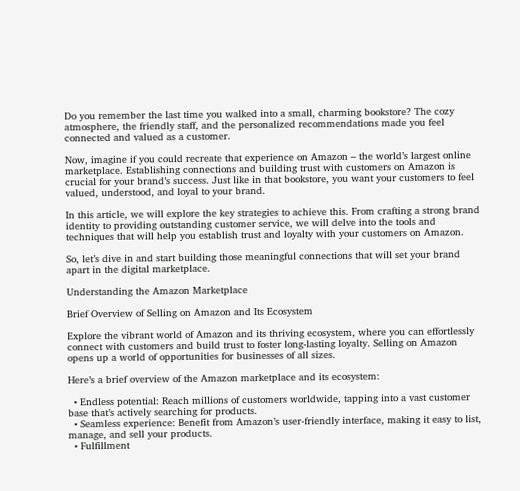Do you remember the last time you walked into a small, charming bookstore? The cozy atmosphere, the friendly staff, and the personalized recommendations made you feel connected and valued as a customer.

Now, imagine if you could recreate that experience on Amazon – the world’s largest online marketplace. Establishing connections and building trust with customers on Amazon is crucial for your brand’s success. Just like in that bookstore, you want your customers to feel valued, understood, and loyal to your brand.

In this article, we will explore the key strategies to achieve this. From crafting a strong brand identity to providing outstanding customer service, we will delve into the tools and techniques that will help you establish trust and loyalty with your customers on Amazon.

So, let’s dive in and start building those meaningful connections that will set your brand apart in the digital marketplace.

Understanding the Amazon Marketplace

Brief Overview of Selling on Amazon and Its Ecosystem

Explore the vibrant world of Amazon and its thriving ecosystem, where you can effortlessly connect with customers and build trust to foster long-lasting loyalty. Selling on Amazon opens up a world of opportunities for businesses of all sizes.

Here’s a brief overview of the Amazon marketplace and its ecosystem:

  • Endless potential: Reach millions of customers worldwide, tapping into a vast customer base that’s actively searching for products.
  • Seamless experience: Benefit from Amazon’s user-friendly interface, making it easy to list, manage, and sell your products.
  • Fulfillment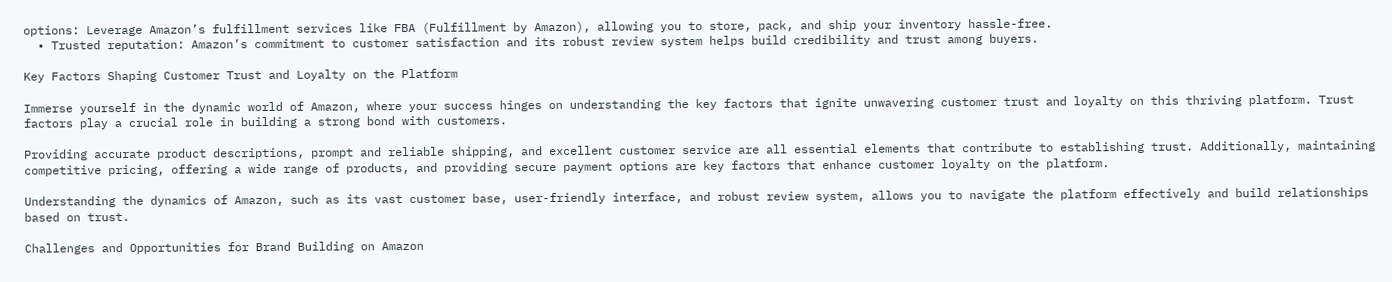options: Leverage Amazon’s fulfillment services like FBA (Fulfillment by Amazon), allowing you to store, pack, and ship your inventory hassle-free.
  • Trusted reputation: Amazon’s commitment to customer satisfaction and its robust review system helps build credibility and trust among buyers.

Key Factors Shaping Customer Trust and Loyalty on the Platform

Immerse yourself in the dynamic world of Amazon, where your success hinges on understanding the key factors that ignite unwavering customer trust and loyalty on this thriving platform. Trust factors play a crucial role in building a strong bond with customers.

Providing accurate product descriptions, prompt and reliable shipping, and excellent customer service are all essential elements that contribute to establishing trust. Additionally, maintaining competitive pricing, offering a wide range of products, and providing secure payment options are key factors that enhance customer loyalty on the platform.

Understanding the dynamics of Amazon, such as its vast customer base, user-friendly interface, and robust review system, allows you to navigate the platform effectively and build relationships based on trust.

Challenges and Opportunities for Brand Building on Amazon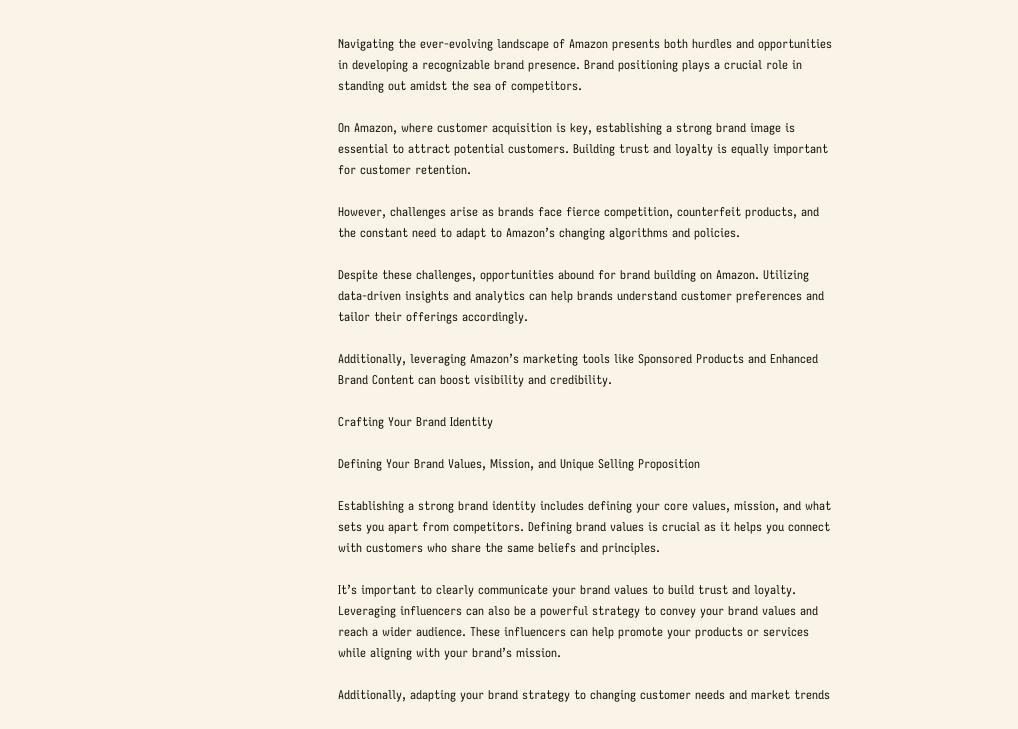Navigating the ever-evolving landscape of Amazon presents both hurdles and opportunities in developing a recognizable brand presence. Brand positioning plays a crucial role in standing out amidst the sea of competitors.

On Amazon, where customer acquisition is key, establishing a strong brand image is essential to attract potential customers. Building trust and loyalty is equally important for customer retention.

However, challenges arise as brands face fierce competition, counterfeit products, and the constant need to adapt to Amazon’s changing algorithms and policies.

Despite these challenges, opportunities abound for brand building on Amazon. Utilizing data-driven insights and analytics can help brands understand customer preferences and tailor their offerings accordingly.

Additionally, leveraging Amazon’s marketing tools like Sponsored Products and Enhanced Brand Content can boost visibility and credibility.

Crafting Your Brand Identity

Defining Your Brand Values, Mission, and Unique Selling Proposition

Establishing a strong brand identity includes defining your core values, mission, and what sets you apart from competitors. Defining brand values is crucial as it helps you connect with customers who share the same beliefs and principles.

It’s important to clearly communicate your brand values to build trust and loyalty. Leveraging influencers can also be a powerful strategy to convey your brand values and reach a wider audience. These influencers can help promote your products or services while aligning with your brand’s mission.

Additionally, adapting your brand strategy to changing customer needs and market trends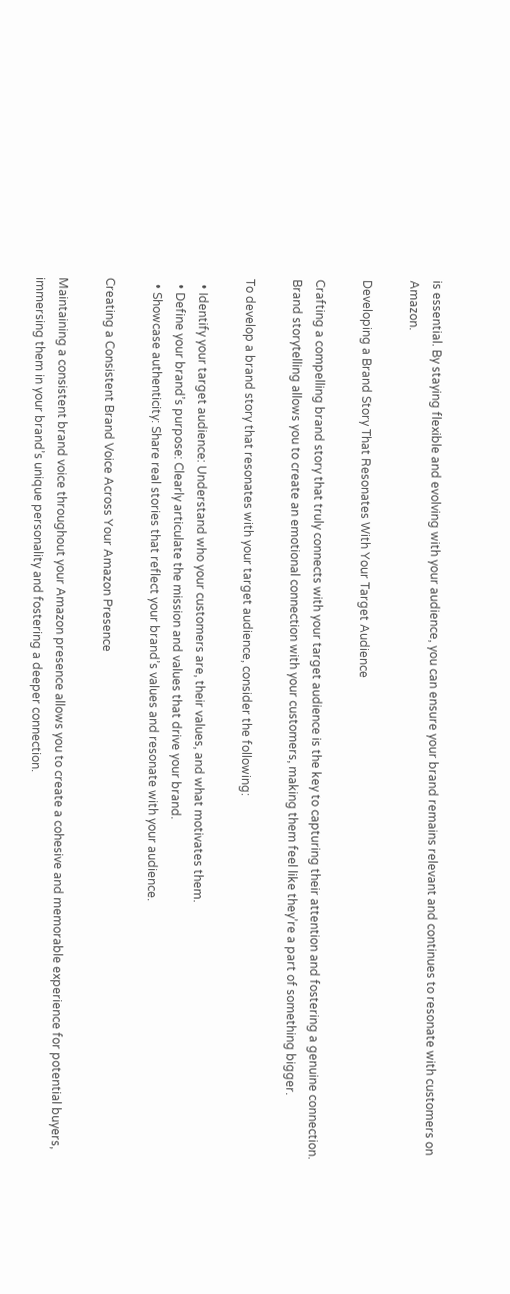is essential. By staying flexible and evolving with your audience, you can ensure your brand remains relevant and continues to resonate with customers on Amazon.

Developing a Brand Story That Resonates With Your Target Audience

Crafting a compelling brand story that truly connects with your target audience is the key to capturing their attention and fostering a genuine connection. Brand storytelling allows you to create an emotional connection with your customers, making them feel like they’re a part of something bigger.

To develop a brand story that resonates with your target audience, consider the following:

  • Identify your target audience: Understand who your customers are, their values, and what motivates them.
  • Define your brand’s purpose: Clearly articulate the mission and values that drive your brand.
  • Showcase authenticity: Share real stories that reflect your brand’s values and resonate with your audience.

Creating a Consistent Brand Voice Across Your Amazon Presence

Maintaining a consistent brand voice throughout your Amazon presence allows you to create a cohesive and memorable experience for potential buyers, immersing them in your brand’s unique personality and fostering a deeper connection.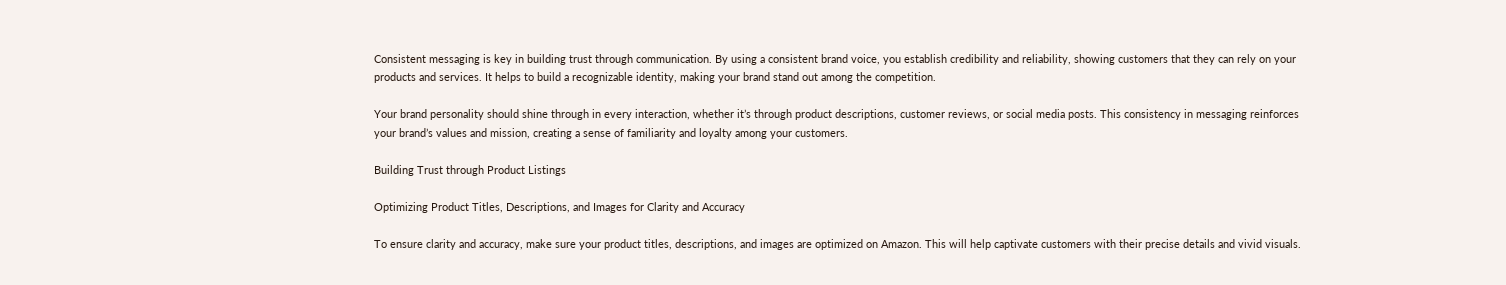Consistent messaging is key in building trust through communication. By using a consistent brand voice, you establish credibility and reliability, showing customers that they can rely on your products and services. It helps to build a recognizable identity, making your brand stand out among the competition.

Your brand personality should shine through in every interaction, whether it’s through product descriptions, customer reviews, or social media posts. This consistency in messaging reinforces your brand’s values and mission, creating a sense of familiarity and loyalty among your customers.

Building Trust through Product Listings

Optimizing Product Titles, Descriptions, and Images for Clarity and Accuracy

To ensure clarity and accuracy, make sure your product titles, descriptions, and images are optimized on Amazon. This will help captivate customers with their precise details and vivid visuals.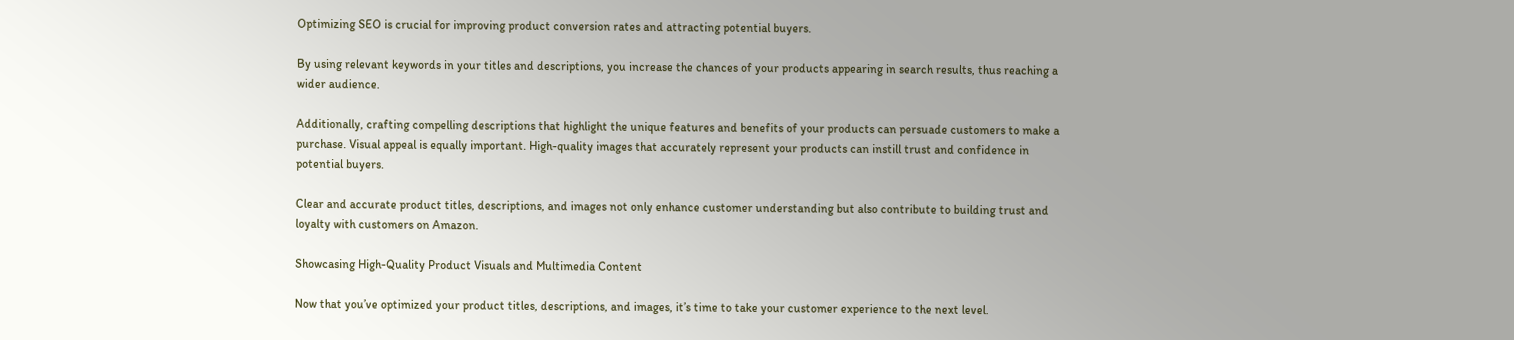Optimizing SEO is crucial for improving product conversion rates and attracting potential buyers.

By using relevant keywords in your titles and descriptions, you increase the chances of your products appearing in search results, thus reaching a wider audience.

Additionally, crafting compelling descriptions that highlight the unique features and benefits of your products can persuade customers to make a purchase. Visual appeal is equally important. High-quality images that accurately represent your products can instill trust and confidence in potential buyers.

Clear and accurate product titles, descriptions, and images not only enhance customer understanding but also contribute to building trust and loyalty with customers on Amazon.

Showcasing High-Quality Product Visuals and Multimedia Content

Now that you’ve optimized your product titles, descriptions, and images, it’s time to take your customer experience to the next level.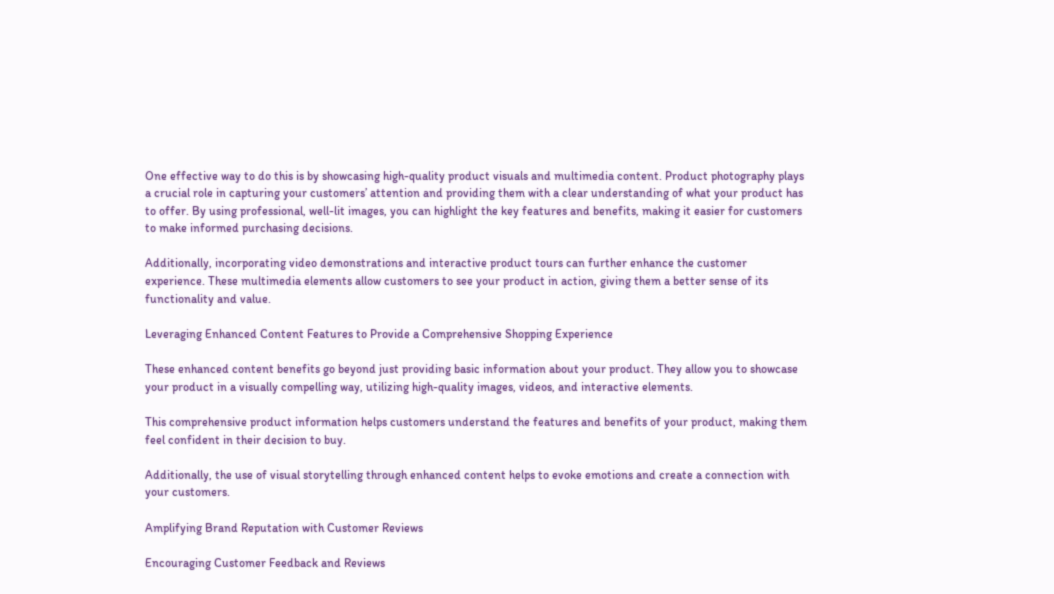One effective way to do this is by showcasing high-quality product visuals and multimedia content. Product photography plays a crucial role in capturing your customers’ attention and providing them with a clear understanding of what your product has to offer. By using professional, well-lit images, you can highlight the key features and benefits, making it easier for customers to make informed purchasing decisions.

Additionally, incorporating video demonstrations and interactive product tours can further enhance the customer experience. These multimedia elements allow customers to see your product in action, giving them a better sense of its functionality and value.

Leveraging Enhanced Content Features to Provide a Comprehensive Shopping Experience

These enhanced content benefits go beyond just providing basic information about your product. They allow you to showcase your product in a visually compelling way, utilizing high-quality images, videos, and interactive elements.

This comprehensive product information helps customers understand the features and benefits of your product, making them feel confident in their decision to buy.

Additionally, the use of visual storytelling through enhanced content helps to evoke emotions and create a connection with your customers.

Amplifying Brand Reputation with Customer Reviews

Encouraging Customer Feedback and Reviews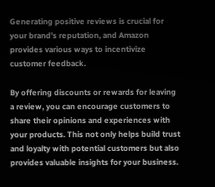Generating positive reviews is crucial for your brand’s reputation, and Amazon provides various ways to incentivize customer feedback.

By offering discounts or rewards for leaving a review, you can encourage customers to share their opinions and experiences with your products. This not only helps build trust and loyalty with potential customers but also provides valuable insights for your business.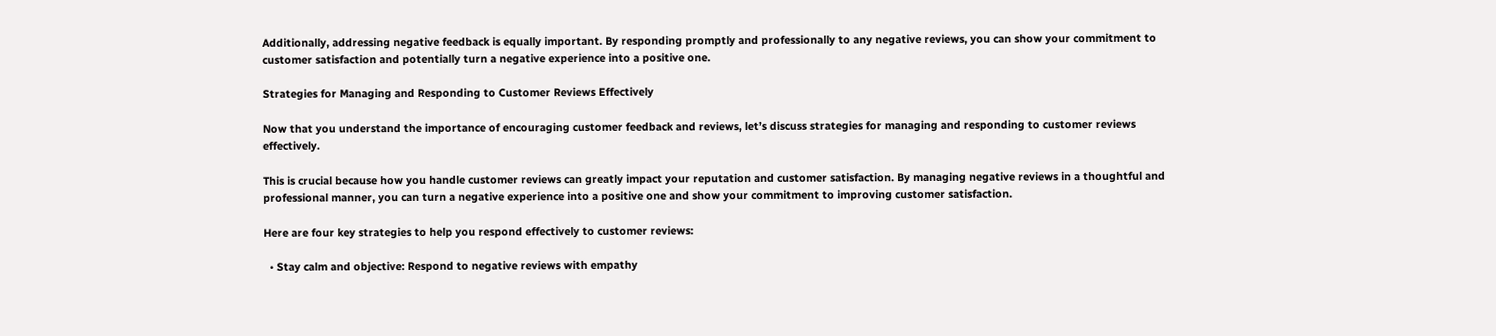Additionally, addressing negative feedback is equally important. By responding promptly and professionally to any negative reviews, you can show your commitment to customer satisfaction and potentially turn a negative experience into a positive one.

Strategies for Managing and Responding to Customer Reviews Effectively

Now that you understand the importance of encouraging customer feedback and reviews, let’s discuss strategies for managing and responding to customer reviews effectively.

This is crucial because how you handle customer reviews can greatly impact your reputation and customer satisfaction. By managing negative reviews in a thoughtful and professional manner, you can turn a negative experience into a positive one and show your commitment to improving customer satisfaction.

Here are four key strategies to help you respond effectively to customer reviews:

  • Stay calm and objective: Respond to negative reviews with empathy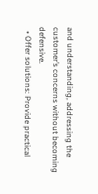and understanding, addressing the customer’s concerns without becoming defensive.
  • Offer solutions: Provide practical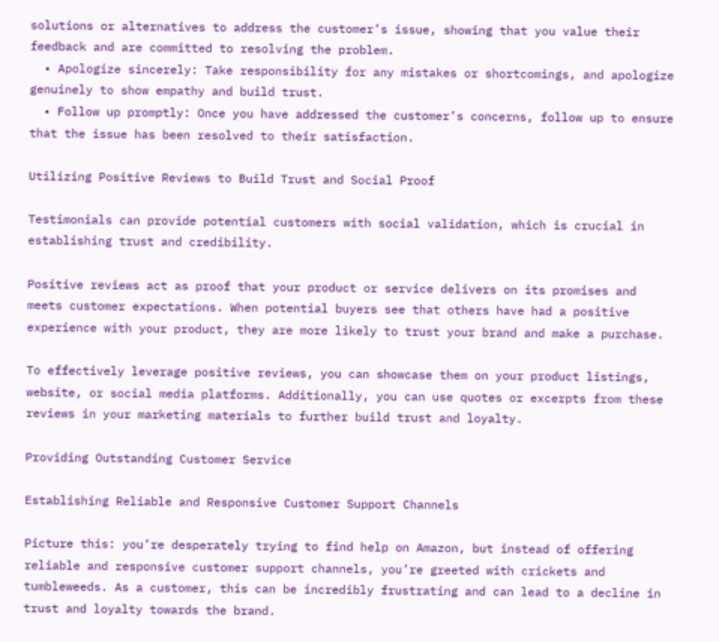solutions or alternatives to address the customer’s issue, showing that you value their feedback and are committed to resolving the problem.
  • Apologize sincerely: Take responsibility for any mistakes or shortcomings, and apologize genuinely to show empathy and build trust.
  • Follow up promptly: Once you have addressed the customer’s concerns, follow up to ensure that the issue has been resolved to their satisfaction.

Utilizing Positive Reviews to Build Trust and Social Proof

Testimonials can provide potential customers with social validation, which is crucial in establishing trust and credibility.

Positive reviews act as proof that your product or service delivers on its promises and meets customer expectations. When potential buyers see that others have had a positive experience with your product, they are more likely to trust your brand and make a purchase.

To effectively leverage positive reviews, you can showcase them on your product listings, website, or social media platforms. Additionally, you can use quotes or excerpts from these reviews in your marketing materials to further build trust and loyalty.

Providing Outstanding Customer Service

Establishing Reliable and Responsive Customer Support Channels

Picture this: you’re desperately trying to find help on Amazon, but instead of offering reliable and responsive customer support channels, you’re greeted with crickets and tumbleweeds. As a customer, this can be incredibly frustrating and can lead to a decline in trust and loyalty towards the brand.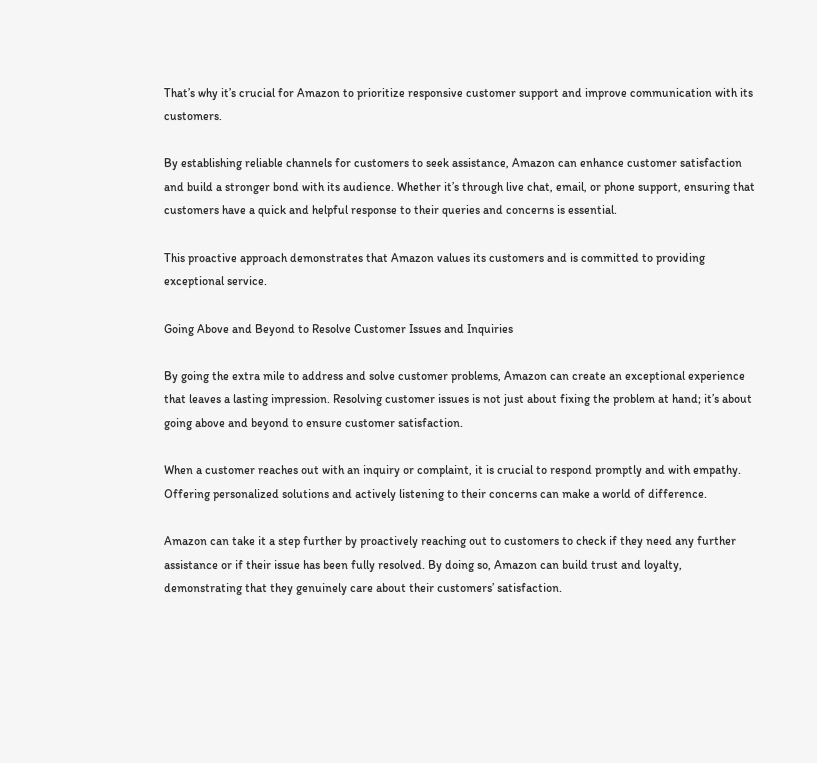That’s why it’s crucial for Amazon to prioritize responsive customer support and improve communication with its customers.

By establishing reliable channels for customers to seek assistance, Amazon can enhance customer satisfaction and build a stronger bond with its audience. Whether it’s through live chat, email, or phone support, ensuring that customers have a quick and helpful response to their queries and concerns is essential.

This proactive approach demonstrates that Amazon values its customers and is committed to providing exceptional service.

Going Above and Beyond to Resolve Customer Issues and Inquiries

By going the extra mile to address and solve customer problems, Amazon can create an exceptional experience that leaves a lasting impression. Resolving customer issues is not just about fixing the problem at hand; it’s about going above and beyond to ensure customer satisfaction.

When a customer reaches out with an inquiry or complaint, it is crucial to respond promptly and with empathy. Offering personalized solutions and actively listening to their concerns can make a world of difference.

Amazon can take it a step further by proactively reaching out to customers to check if they need any further assistance or if their issue has been fully resolved. By doing so, Amazon can build trust and loyalty, demonstrating that they genuinely care about their customers’ satisfaction.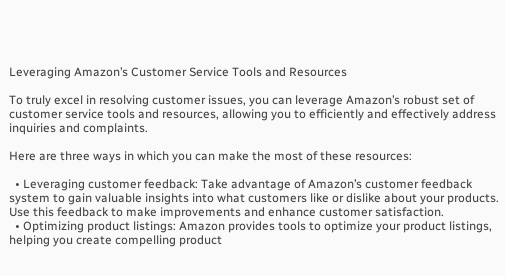Leveraging Amazon’s Customer Service Tools and Resources

To truly excel in resolving customer issues, you can leverage Amazon’s robust set of customer service tools and resources, allowing you to efficiently and effectively address inquiries and complaints.

Here are three ways in which you can make the most of these resources:

  • Leveraging customer feedback: Take advantage of Amazon’s customer feedback system to gain valuable insights into what customers like or dislike about your products. Use this feedback to make improvements and enhance customer satisfaction.
  • Optimizing product listings: Amazon provides tools to optimize your product listings, helping you create compelling product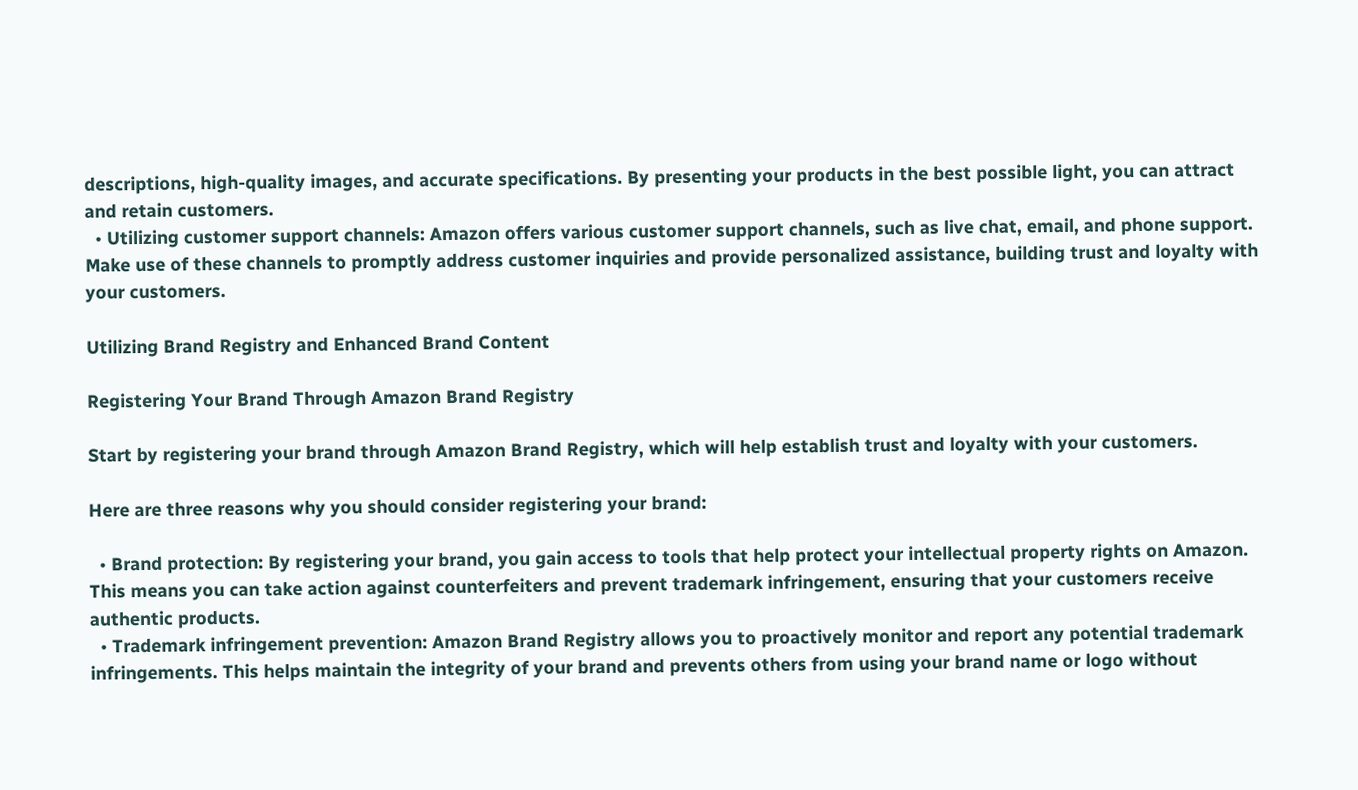descriptions, high-quality images, and accurate specifications. By presenting your products in the best possible light, you can attract and retain customers.
  • Utilizing customer support channels: Amazon offers various customer support channels, such as live chat, email, and phone support. Make use of these channels to promptly address customer inquiries and provide personalized assistance, building trust and loyalty with your customers.

Utilizing Brand Registry and Enhanced Brand Content

Registering Your Brand Through Amazon Brand Registry

Start by registering your brand through Amazon Brand Registry, which will help establish trust and loyalty with your customers.

Here are three reasons why you should consider registering your brand:

  • Brand protection: By registering your brand, you gain access to tools that help protect your intellectual property rights on Amazon. This means you can take action against counterfeiters and prevent trademark infringement, ensuring that your customers receive authentic products.
  • Trademark infringement prevention: Amazon Brand Registry allows you to proactively monitor and report any potential trademark infringements. This helps maintain the integrity of your brand and prevents others from using your brand name or logo without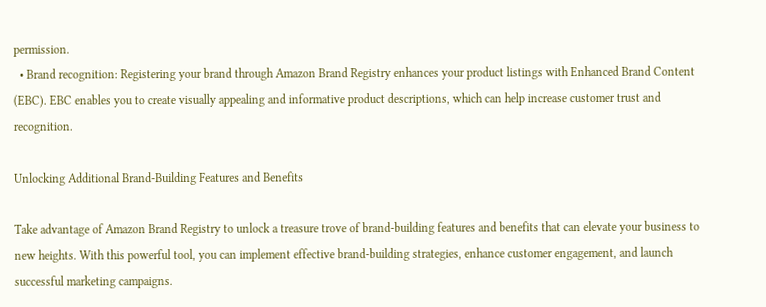permission.
  • Brand recognition: Registering your brand through Amazon Brand Registry enhances your product listings with Enhanced Brand Content (EBC). EBC enables you to create visually appealing and informative product descriptions, which can help increase customer trust and recognition.

Unlocking Additional Brand-Building Features and Benefits

Take advantage of Amazon Brand Registry to unlock a treasure trove of brand-building features and benefits that can elevate your business to new heights. With this powerful tool, you can implement effective brand-building strategies, enhance customer engagement, and launch successful marketing campaigns.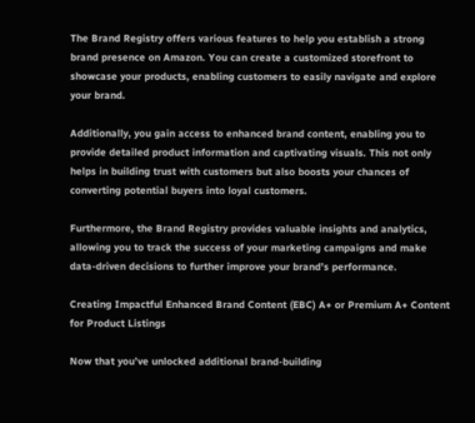The Brand Registry offers various features to help you establish a strong brand presence on Amazon. You can create a customized storefront to showcase your products, enabling customers to easily navigate and explore your brand.

Additionally, you gain access to enhanced brand content, enabling you to provide detailed product information and captivating visuals. This not only helps in building trust with customers but also boosts your chances of converting potential buyers into loyal customers.

Furthermore, the Brand Registry provides valuable insights and analytics, allowing you to track the success of your marketing campaigns and make data-driven decisions to further improve your brand’s performance.

Creating Impactful Enhanced Brand Content (EBC) A+ or Premium A+ Content for Product Listings

Now that you’ve unlocked additional brand-building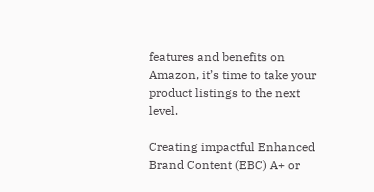features and benefits on Amazon, it’s time to take your product listings to the next level.

Creating impactful Enhanced Brand Content (EBC) A+ or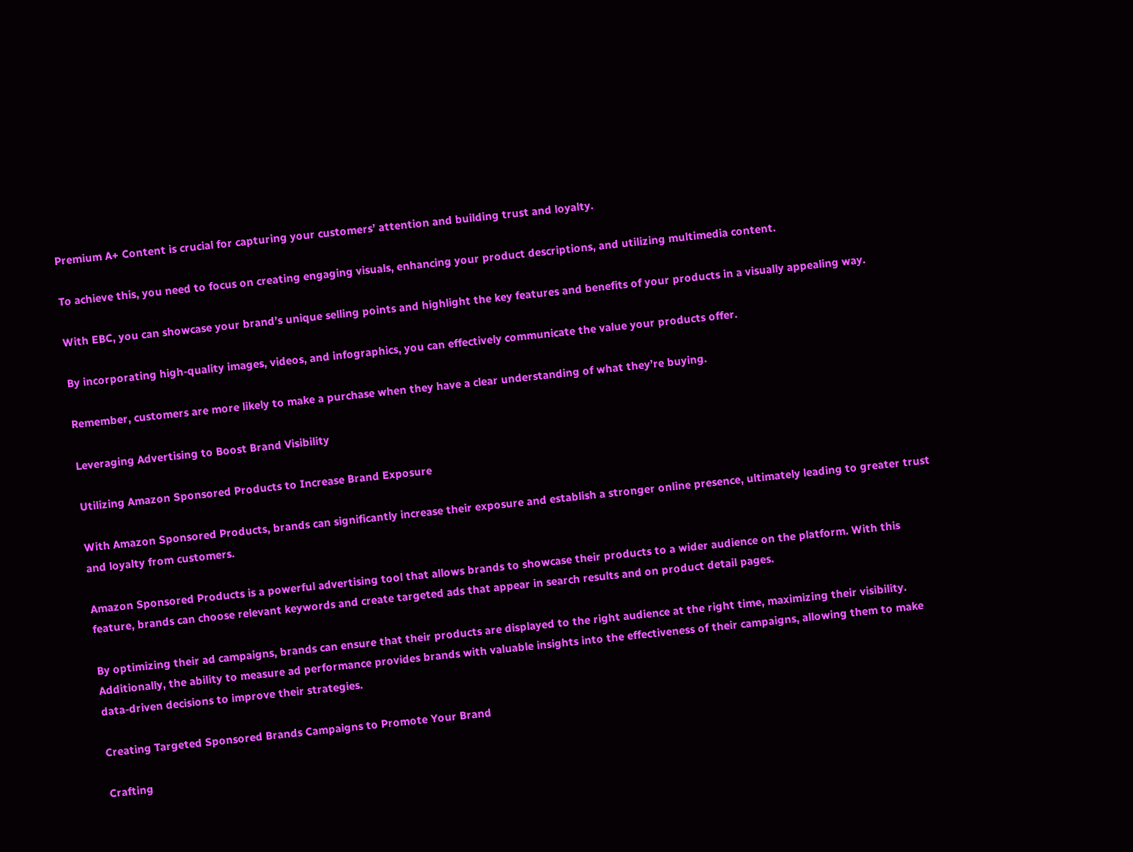Premium A+ Content is crucial for capturing your customers’ attention and building trust and loyalty.

To achieve this, you need to focus on creating engaging visuals, enhancing your product descriptions, and utilizing multimedia content.

With EBC, you can showcase your brand’s unique selling points and highlight the key features and benefits of your products in a visually appealing way.

By incorporating high-quality images, videos, and infographics, you can effectively communicate the value your products offer.

Remember, customers are more likely to make a purchase when they have a clear understanding of what they’re buying.

Leveraging Advertising to Boost Brand Visibility

Utilizing Amazon Sponsored Products to Increase Brand Exposure

With Amazon Sponsored Products, brands can significantly increase their exposure and establish a stronger online presence, ultimately leading to greater trust and loyalty from customers.

Amazon Sponsored Products is a powerful advertising tool that allows brands to showcase their products to a wider audience on the platform. With this feature, brands can choose relevant keywords and create targeted ads that appear in search results and on product detail pages.

By optimizing their ad campaigns, brands can ensure that their products are displayed to the right audience at the right time, maximizing their visibility. Additionally, the ability to measure ad performance provides brands with valuable insights into the effectiveness of their campaigns, allowing them to make data-driven decisions to improve their strategies.

Creating Targeted Sponsored Brands Campaigns to Promote Your Brand

Crafting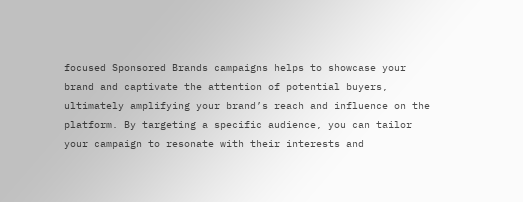focused Sponsored Brands campaigns helps to showcase your brand and captivate the attention of potential buyers, ultimately amplifying your brand’s reach and influence on the platform. By targeting a specific audience, you can tailor your campaign to resonate with their interests and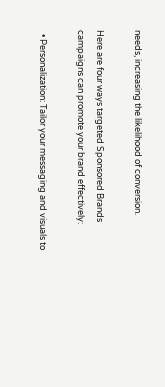needs, increasing the likelihood of conversion.

Here are four ways targeted Sponsored Brands campaigns can promote your brand effectively:

  • Personalization: Tailor your messaging and visuals to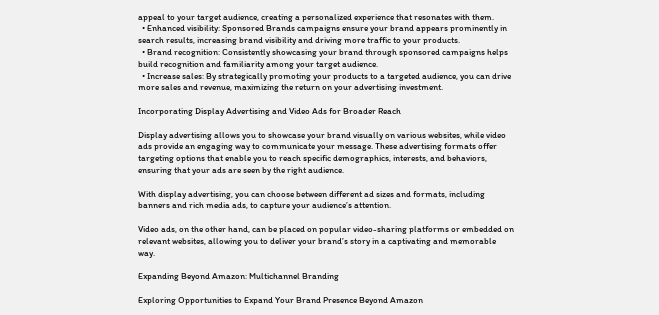appeal to your target audience, creating a personalized experience that resonates with them.
  • Enhanced visibility: Sponsored Brands campaigns ensure your brand appears prominently in search results, increasing brand visibility and driving more traffic to your products.
  • Brand recognition: Consistently showcasing your brand through sponsored campaigns helps build recognition and familiarity among your target audience.
  • Increase sales: By strategically promoting your products to a targeted audience, you can drive more sales and revenue, maximizing the return on your advertising investment.

Incorporating Display Advertising and Video Ads for Broader Reach

Display advertising allows you to showcase your brand visually on various websites, while video ads provide an engaging way to communicate your message. These advertising formats offer targeting options that enable you to reach specific demographics, interests, and behaviors, ensuring that your ads are seen by the right audience.

With display advertising, you can choose between different ad sizes and formats, including banners and rich media ads, to capture your audience’s attention.

Video ads, on the other hand, can be placed on popular video-sharing platforms or embedded on relevant websites, allowing you to deliver your brand’s story in a captivating and memorable way.

Expanding Beyond Amazon: Multichannel Branding

Exploring Opportunities to Expand Your Brand Presence Beyond Amazon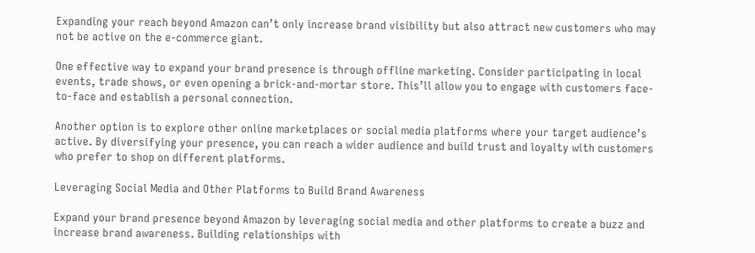Expanding your reach beyond Amazon can’t only increase brand visibility but also attract new customers who may not be active on the e-commerce giant.

One effective way to expand your brand presence is through offline marketing. Consider participating in local events, trade shows, or even opening a brick-and-mortar store. This’ll allow you to engage with customers face-to-face and establish a personal connection.

Another option is to explore other online marketplaces or social media platforms where your target audience’s active. By diversifying your presence, you can reach a wider audience and build trust and loyalty with customers who prefer to shop on different platforms.

Leveraging Social Media and Other Platforms to Build Brand Awareness

Expand your brand presence beyond Amazon by leveraging social media and other platforms to create a buzz and increase brand awareness. Building relationships with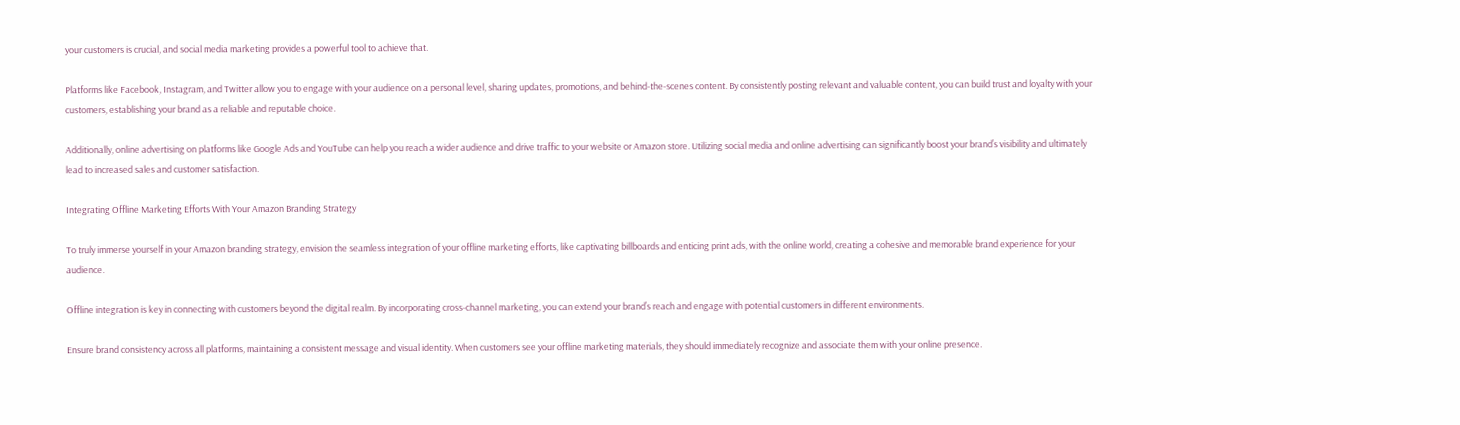your customers is crucial, and social media marketing provides a powerful tool to achieve that.

Platforms like Facebook, Instagram, and Twitter allow you to engage with your audience on a personal level, sharing updates, promotions, and behind-the-scenes content. By consistently posting relevant and valuable content, you can build trust and loyalty with your customers, establishing your brand as a reliable and reputable choice.

Additionally, online advertising on platforms like Google Ads and YouTube can help you reach a wider audience and drive traffic to your website or Amazon store. Utilizing social media and online advertising can significantly boost your brand’s visibility and ultimately lead to increased sales and customer satisfaction.

Integrating Offline Marketing Efforts With Your Amazon Branding Strategy

To truly immerse yourself in your Amazon branding strategy, envision the seamless integration of your offline marketing efforts, like captivating billboards and enticing print ads, with the online world, creating a cohesive and memorable brand experience for your audience.

Offline integration is key in connecting with customers beyond the digital realm. By incorporating cross-channel marketing, you can extend your brand’s reach and engage with potential customers in different environments.

Ensure brand consistency across all platforms, maintaining a consistent message and visual identity. When customers see your offline marketing materials, they should immediately recognize and associate them with your online presence.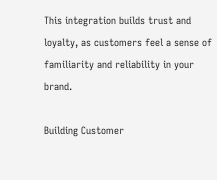This integration builds trust and loyalty, as customers feel a sense of familiarity and reliability in your brand.

Building Customer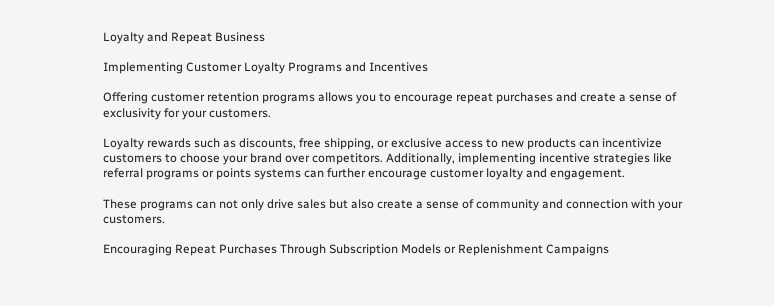Loyalty and Repeat Business

Implementing Customer Loyalty Programs and Incentives

Offering customer retention programs allows you to encourage repeat purchases and create a sense of exclusivity for your customers.

Loyalty rewards such as discounts, free shipping, or exclusive access to new products can incentivize customers to choose your brand over competitors. Additionally, implementing incentive strategies like referral programs or points systems can further encourage customer loyalty and engagement.

These programs can not only drive sales but also create a sense of community and connection with your customers.

Encouraging Repeat Purchases Through Subscription Models or Replenishment Campaigns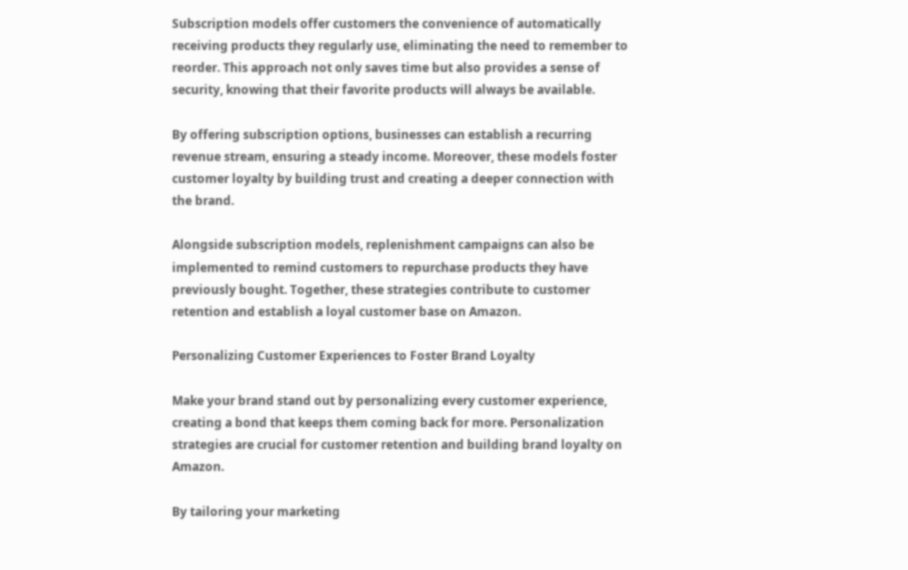Subscription models offer customers the convenience of automatically receiving products they regularly use, eliminating the need to remember to reorder. This approach not only saves time but also provides a sense of security, knowing that their favorite products will always be available.

By offering subscription options, businesses can establish a recurring revenue stream, ensuring a steady income. Moreover, these models foster customer loyalty by building trust and creating a deeper connection with the brand.

Alongside subscription models, replenishment campaigns can also be implemented to remind customers to repurchase products they have previously bought. Together, these strategies contribute to customer retention and establish a loyal customer base on Amazon.

Personalizing Customer Experiences to Foster Brand Loyalty

Make your brand stand out by personalizing every customer experience, creating a bond that keeps them coming back for more. Personalization strategies are crucial for customer retention and building brand loyalty on Amazon.

By tailoring your marketing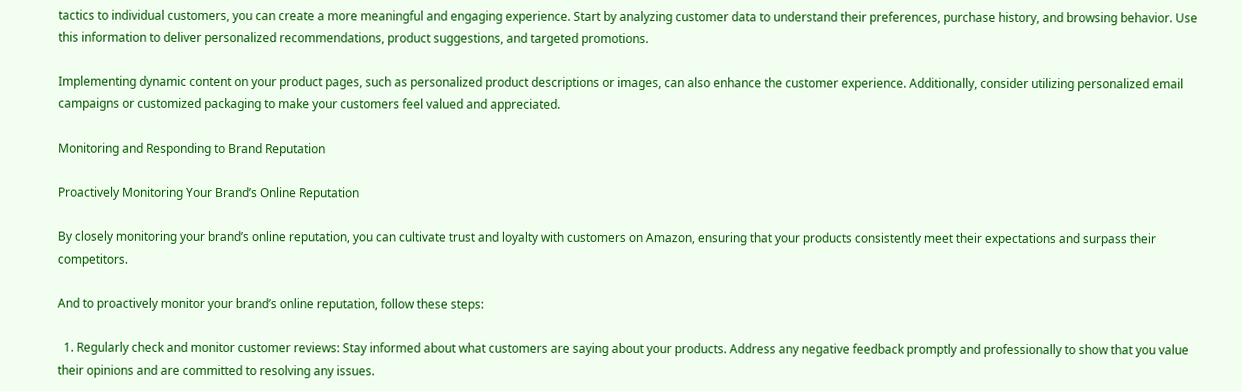tactics to individual customers, you can create a more meaningful and engaging experience. Start by analyzing customer data to understand their preferences, purchase history, and browsing behavior. Use this information to deliver personalized recommendations, product suggestions, and targeted promotions.

Implementing dynamic content on your product pages, such as personalized product descriptions or images, can also enhance the customer experience. Additionally, consider utilizing personalized email campaigns or customized packaging to make your customers feel valued and appreciated.

Monitoring and Responding to Brand Reputation

Proactively Monitoring Your Brand’s Online Reputation

By closely monitoring your brand’s online reputation, you can cultivate trust and loyalty with customers on Amazon, ensuring that your products consistently meet their expectations and surpass their competitors.

And to proactively monitor your brand’s online reputation, follow these steps:

  1. Regularly check and monitor customer reviews: Stay informed about what customers are saying about your products. Address any negative feedback promptly and professionally to show that you value their opinions and are committed to resolving any issues.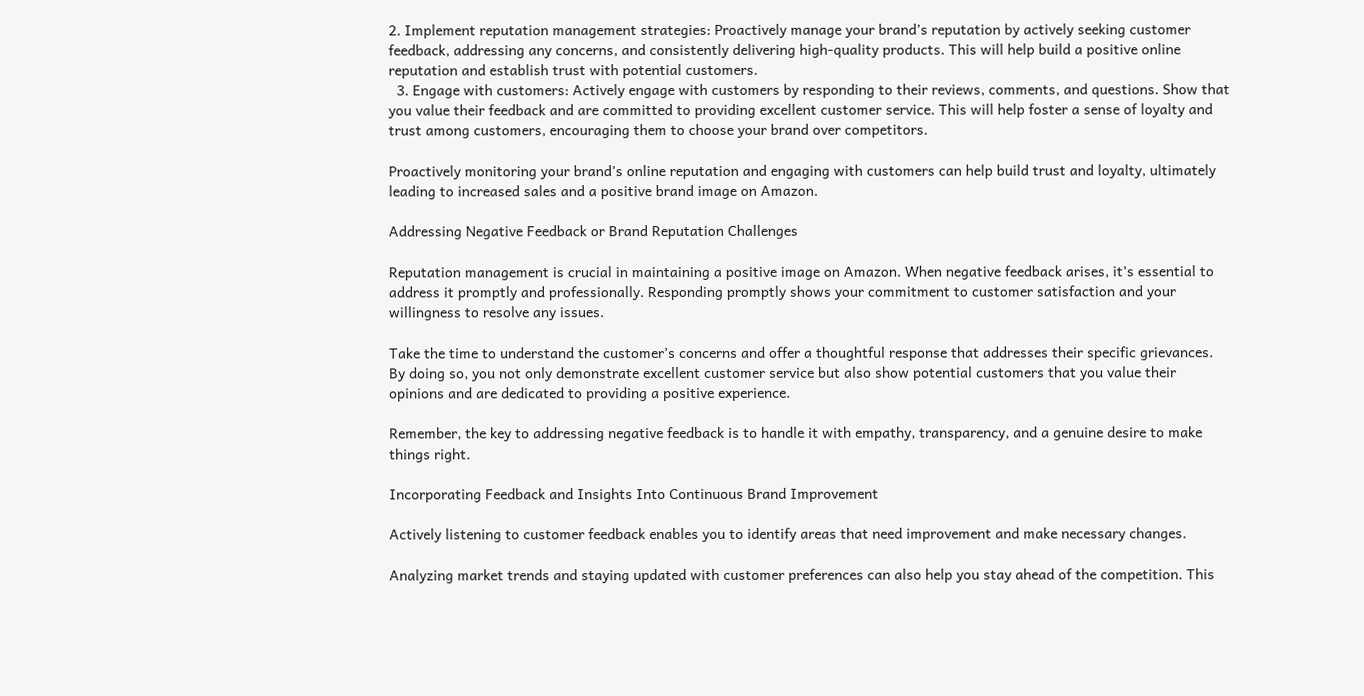2. Implement reputation management strategies: Proactively manage your brand’s reputation by actively seeking customer feedback, addressing any concerns, and consistently delivering high-quality products. This will help build a positive online reputation and establish trust with potential customers.
  3. Engage with customers: Actively engage with customers by responding to their reviews, comments, and questions. Show that you value their feedback and are committed to providing excellent customer service. This will help foster a sense of loyalty and trust among customers, encouraging them to choose your brand over competitors.

Proactively monitoring your brand’s online reputation and engaging with customers can help build trust and loyalty, ultimately leading to increased sales and a positive brand image on Amazon.

Addressing Negative Feedback or Brand Reputation Challenges

Reputation management is crucial in maintaining a positive image on Amazon. When negative feedback arises, it’s essential to address it promptly and professionally. Responding promptly shows your commitment to customer satisfaction and your willingness to resolve any issues.

Take the time to understand the customer’s concerns and offer a thoughtful response that addresses their specific grievances. By doing so, you not only demonstrate excellent customer service but also show potential customers that you value their opinions and are dedicated to providing a positive experience.

Remember, the key to addressing negative feedback is to handle it with empathy, transparency, and a genuine desire to make things right.

Incorporating Feedback and Insights Into Continuous Brand Improvement

Actively listening to customer feedback enables you to identify areas that need improvement and make necessary changes.

Analyzing market trends and staying updated with customer preferences can also help you stay ahead of the competition. This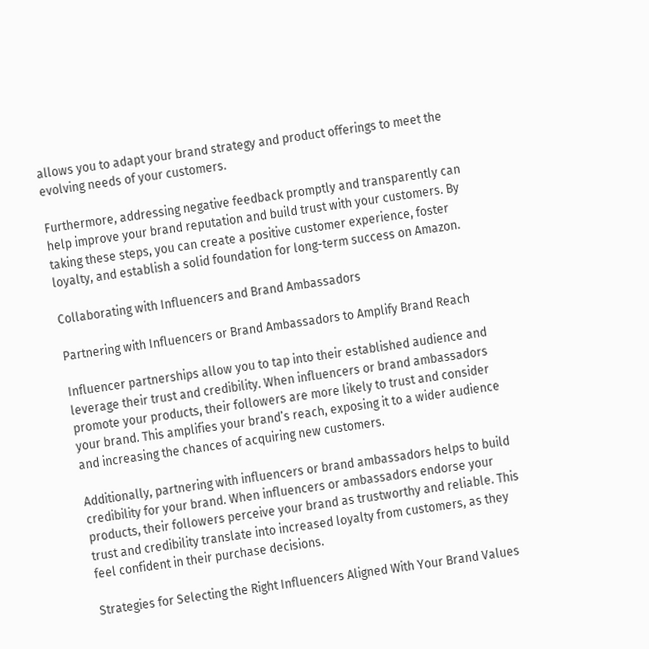allows you to adapt your brand strategy and product offerings to meet the evolving needs of your customers.

Furthermore, addressing negative feedback promptly and transparently can help improve your brand reputation and build trust with your customers. By taking these steps, you can create a positive customer experience, foster loyalty, and establish a solid foundation for long-term success on Amazon.

Collaborating with Influencers and Brand Ambassadors

Partnering with Influencers or Brand Ambassadors to Amplify Brand Reach

Influencer partnerships allow you to tap into their established audience and leverage their trust and credibility. When influencers or brand ambassadors promote your products, their followers are more likely to trust and consider your brand. This amplifies your brand’s reach, exposing it to a wider audience and increasing the chances of acquiring new customers.

Additionally, partnering with influencers or brand ambassadors helps to build credibility for your brand. When influencers or ambassadors endorse your products, their followers perceive your brand as trustworthy and reliable. This trust and credibility translate into increased loyalty from customers, as they feel confident in their purchase decisions.

Strategies for Selecting the Right Influencers Aligned With Your Brand Values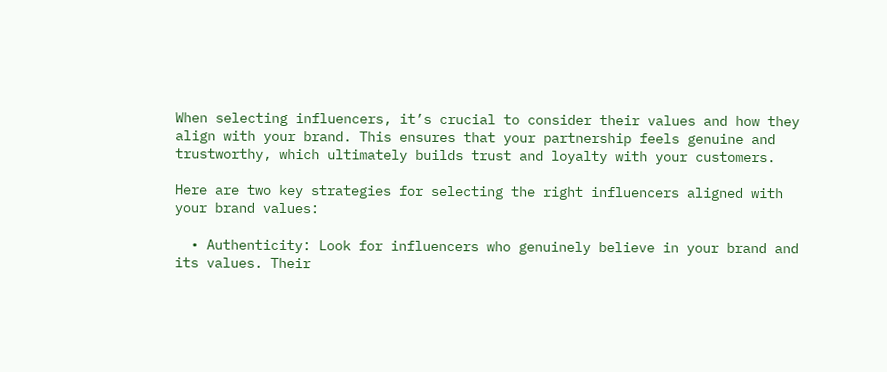When selecting influencers, it’s crucial to consider their values and how they align with your brand. This ensures that your partnership feels genuine and trustworthy, which ultimately builds trust and loyalty with your customers.

Here are two key strategies for selecting the right influencers aligned with your brand values:

  • Authenticity: Look for influencers who genuinely believe in your brand and its values. Their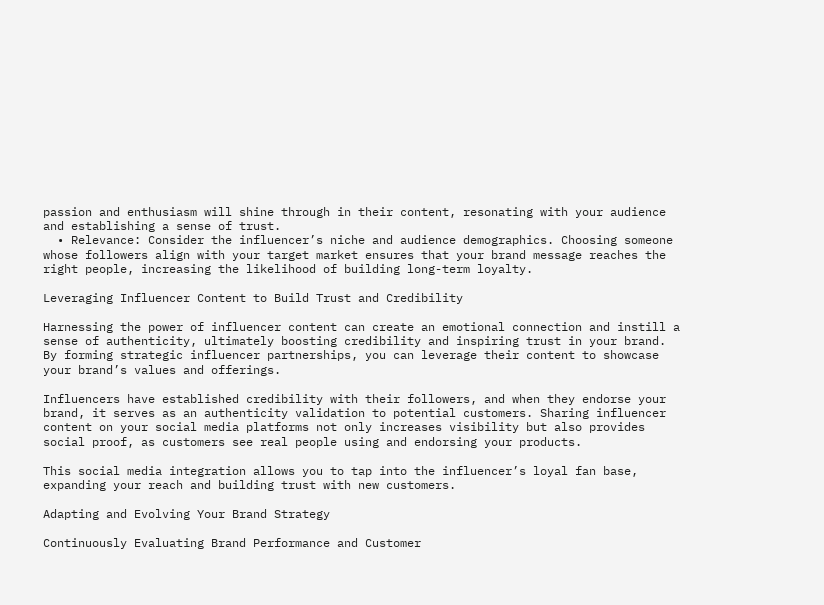passion and enthusiasm will shine through in their content, resonating with your audience and establishing a sense of trust.
  • Relevance: Consider the influencer’s niche and audience demographics. Choosing someone whose followers align with your target market ensures that your brand message reaches the right people, increasing the likelihood of building long-term loyalty.

Leveraging Influencer Content to Build Trust and Credibility

Harnessing the power of influencer content can create an emotional connection and instill a sense of authenticity, ultimately boosting credibility and inspiring trust in your brand. By forming strategic influencer partnerships, you can leverage their content to showcase your brand’s values and offerings.

Influencers have established credibility with their followers, and when they endorse your brand, it serves as an authenticity validation to potential customers. Sharing influencer content on your social media platforms not only increases visibility but also provides social proof, as customers see real people using and endorsing your products.

This social media integration allows you to tap into the influencer’s loyal fan base, expanding your reach and building trust with new customers.

Adapting and Evolving Your Brand Strategy

Continuously Evaluating Brand Performance and Customer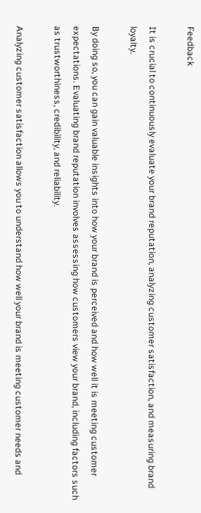Feedback

It is crucial to continuously evaluate your brand reputation, analyzing customer satisfaction, and measuring brand loyalty.

By doing so, you can gain valuable insights into how your brand is perceived and how well it is meeting customer expectations. Evaluating brand reputation involves assessing how customers view your brand, including factors such as trustworthiness, credibility, and reliability.

Analyzing customer satisfaction allows you to understand how well your brand is meeting customer needs and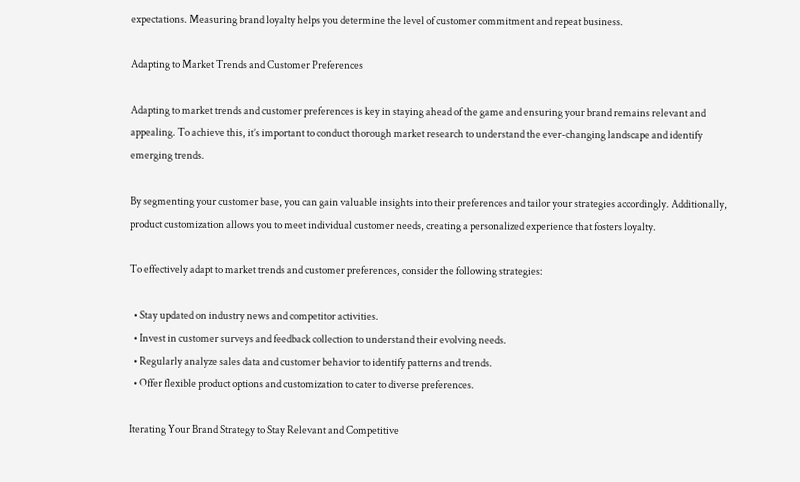expectations. Measuring brand loyalty helps you determine the level of customer commitment and repeat business.

Adapting to Market Trends and Customer Preferences

Adapting to market trends and customer preferences is key in staying ahead of the game and ensuring your brand remains relevant and appealing. To achieve this, it’s important to conduct thorough market research to understand the ever-changing landscape and identify emerging trends.

By segmenting your customer base, you can gain valuable insights into their preferences and tailor your strategies accordingly. Additionally, product customization allows you to meet individual customer needs, creating a personalized experience that fosters loyalty.

To effectively adapt to market trends and customer preferences, consider the following strategies:

  • Stay updated on industry news and competitor activities.
  • Invest in customer surveys and feedback collection to understand their evolving needs.
  • Regularly analyze sales data and customer behavior to identify patterns and trends.
  • Offer flexible product options and customization to cater to diverse preferences.

Iterating Your Brand Strategy to Stay Relevant and Competitive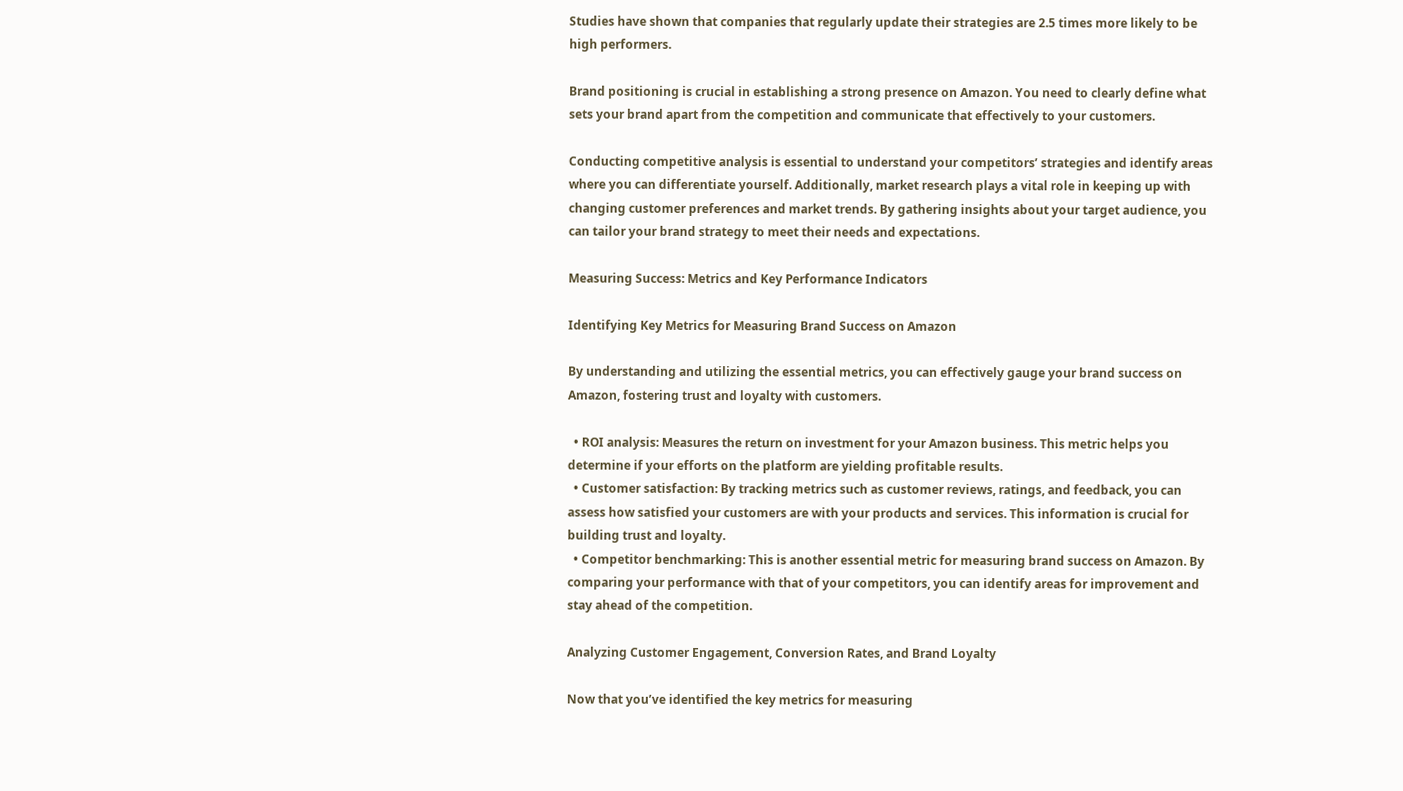Studies have shown that companies that regularly update their strategies are 2.5 times more likely to be high performers.

Brand positioning is crucial in establishing a strong presence on Amazon. You need to clearly define what sets your brand apart from the competition and communicate that effectively to your customers.

Conducting competitive analysis is essential to understand your competitors’ strategies and identify areas where you can differentiate yourself. Additionally, market research plays a vital role in keeping up with changing customer preferences and market trends. By gathering insights about your target audience, you can tailor your brand strategy to meet their needs and expectations.

Measuring Success: Metrics and Key Performance Indicators

Identifying Key Metrics for Measuring Brand Success on Amazon

By understanding and utilizing the essential metrics, you can effectively gauge your brand success on Amazon, fostering trust and loyalty with customers.

  • ROI analysis: Measures the return on investment for your Amazon business. This metric helps you determine if your efforts on the platform are yielding profitable results.
  • Customer satisfaction: By tracking metrics such as customer reviews, ratings, and feedback, you can assess how satisfied your customers are with your products and services. This information is crucial for building trust and loyalty.
  • Competitor benchmarking: This is another essential metric for measuring brand success on Amazon. By comparing your performance with that of your competitors, you can identify areas for improvement and stay ahead of the competition.

Analyzing Customer Engagement, Conversion Rates, and Brand Loyalty

Now that you’ve identified the key metrics for measuring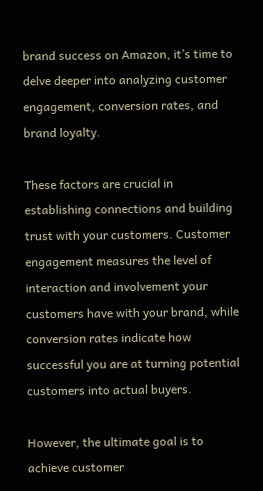brand success on Amazon, it’s time to delve deeper into analyzing customer engagement, conversion rates, and brand loyalty.

These factors are crucial in establishing connections and building trust with your customers. Customer engagement measures the level of interaction and involvement your customers have with your brand, while conversion rates indicate how successful you are at turning potential customers into actual buyers.

However, the ultimate goal is to achieve customer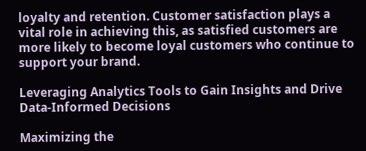loyalty and retention. Customer satisfaction plays a vital role in achieving this, as satisfied customers are more likely to become loyal customers who continue to support your brand.

Leveraging Analytics Tools to Gain Insights and Drive Data-Informed Decisions

Maximizing the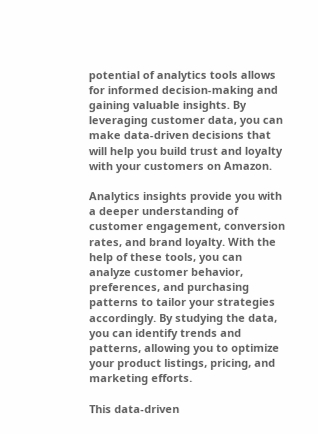potential of analytics tools allows for informed decision-making and gaining valuable insights. By leveraging customer data, you can make data-driven decisions that will help you build trust and loyalty with your customers on Amazon.

Analytics insights provide you with a deeper understanding of customer engagement, conversion rates, and brand loyalty. With the help of these tools, you can analyze customer behavior, preferences, and purchasing patterns to tailor your strategies accordingly. By studying the data, you can identify trends and patterns, allowing you to optimize your product listings, pricing, and marketing efforts.

This data-driven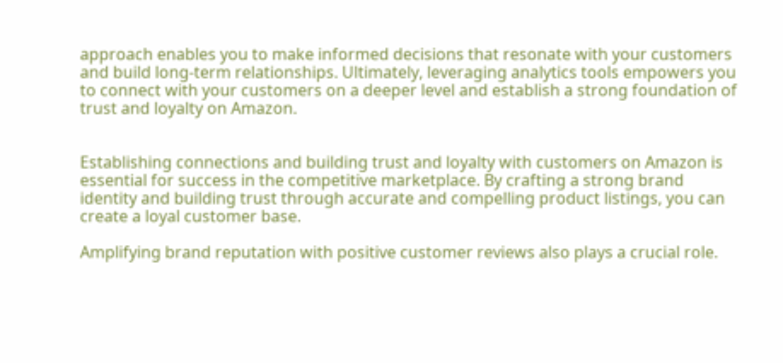approach enables you to make informed decisions that resonate with your customers and build long-term relationships. Ultimately, leveraging analytics tools empowers you to connect with your customers on a deeper level and establish a strong foundation of trust and loyalty on Amazon.


Establishing connections and building trust and loyalty with customers on Amazon is essential for success in the competitive marketplace. By crafting a strong brand identity and building trust through accurate and compelling product listings, you can create a loyal customer base.

Amplifying brand reputation with positive customer reviews also plays a crucial role.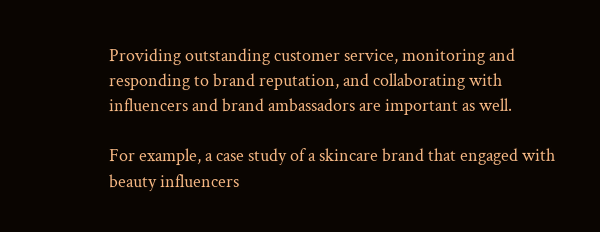Providing outstanding customer service, monitoring and responding to brand reputation, and collaborating with influencers and brand ambassadors are important as well.

For example, a case study of a skincare brand that engaged with beauty influencers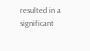resulted in a significant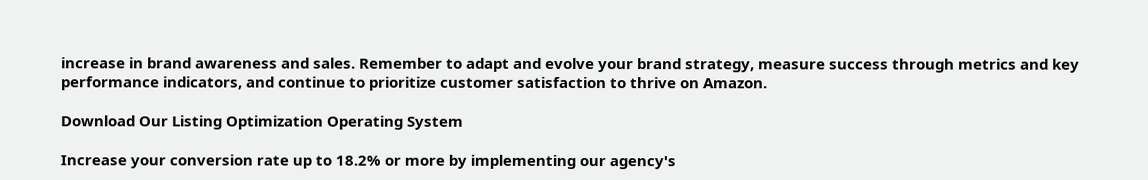increase in brand awareness and sales. Remember to adapt and evolve your brand strategy, measure success through metrics and key performance indicators, and continue to prioritize customer satisfaction to thrive on Amazon.

Download Our Listing Optimization Operating System

Increase your conversion rate up to 18.2% or more by implementing our agency's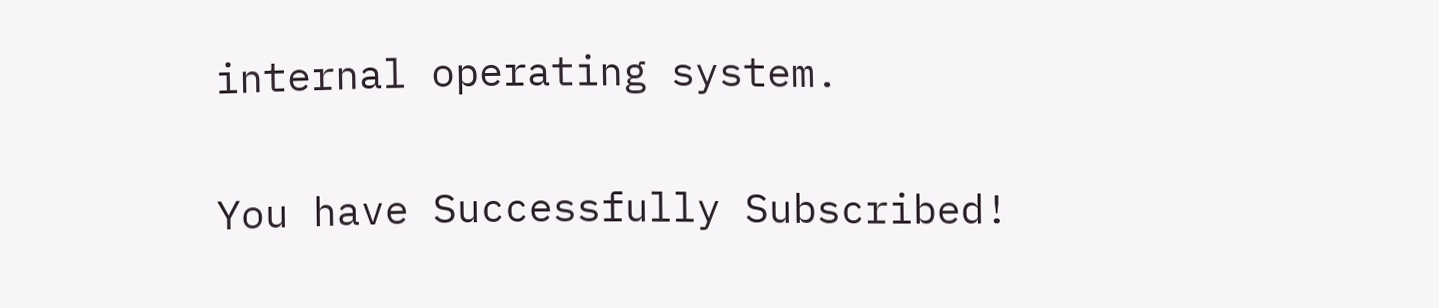internal operating system.

You have Successfully Subscribed!